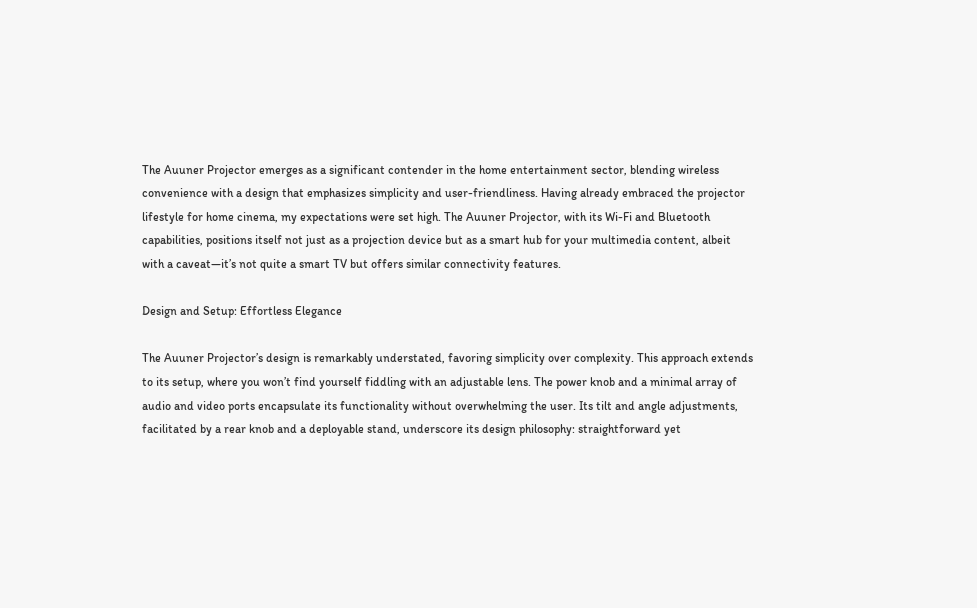The Auuner Projector emerges as a significant contender in the home entertainment sector, blending wireless convenience with a design that emphasizes simplicity and user-friendliness. Having already embraced the projector lifestyle for home cinema, my expectations were set high. The Auuner Projector, with its Wi-Fi and Bluetooth capabilities, positions itself not just as a projection device but as a smart hub for your multimedia content, albeit with a caveat—it’s not quite a smart TV but offers similar connectivity features.

Design and Setup: Effortless Elegance

The Auuner Projector’s design is remarkably understated, favoring simplicity over complexity. This approach extends to its setup, where you won’t find yourself fiddling with an adjustable lens. The power knob and a minimal array of audio and video ports encapsulate its functionality without overwhelming the user. Its tilt and angle adjustments, facilitated by a rear knob and a deployable stand, underscore its design philosophy: straightforward yet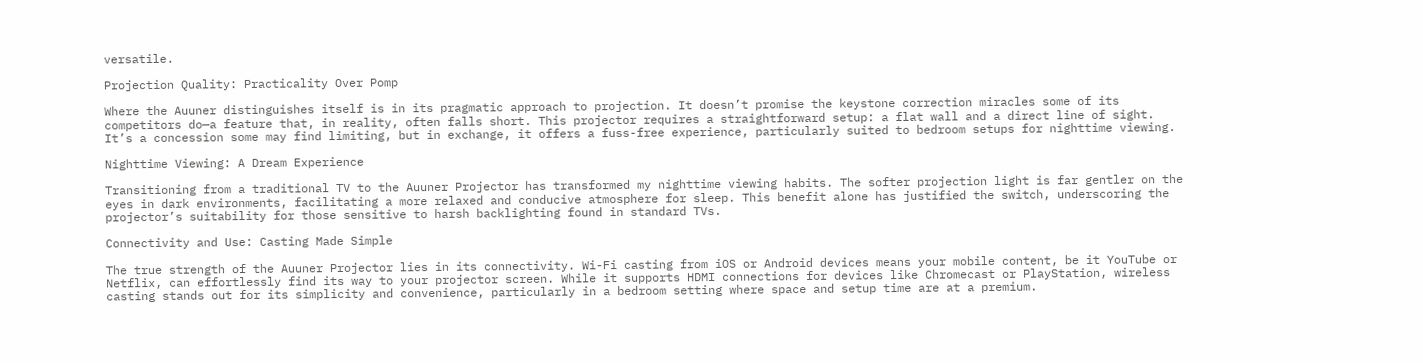versatile.

Projection Quality: Practicality Over Pomp

Where the Auuner distinguishes itself is in its pragmatic approach to projection. It doesn’t promise the keystone correction miracles some of its competitors do—a feature that, in reality, often falls short. This projector requires a straightforward setup: a flat wall and a direct line of sight. It’s a concession some may find limiting, but in exchange, it offers a fuss-free experience, particularly suited to bedroom setups for nighttime viewing.

Nighttime Viewing: A Dream Experience

Transitioning from a traditional TV to the Auuner Projector has transformed my nighttime viewing habits. The softer projection light is far gentler on the eyes in dark environments, facilitating a more relaxed and conducive atmosphere for sleep. This benefit alone has justified the switch, underscoring the projector’s suitability for those sensitive to harsh backlighting found in standard TVs.

Connectivity and Use: Casting Made Simple

The true strength of the Auuner Projector lies in its connectivity. Wi-Fi casting from iOS or Android devices means your mobile content, be it YouTube or Netflix, can effortlessly find its way to your projector screen. While it supports HDMI connections for devices like Chromecast or PlayStation, wireless casting stands out for its simplicity and convenience, particularly in a bedroom setting where space and setup time are at a premium.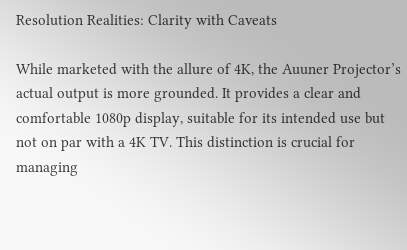Resolution Realities: Clarity with Caveats

While marketed with the allure of 4K, the Auuner Projector’s actual output is more grounded. It provides a clear and comfortable 1080p display, suitable for its intended use but not on par with a 4K TV. This distinction is crucial for managing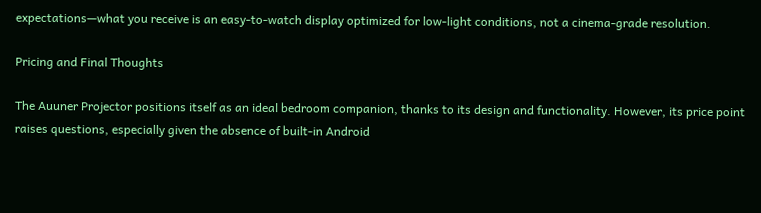expectations—what you receive is an easy-to-watch display optimized for low-light conditions, not a cinema-grade resolution.

Pricing and Final Thoughts

The Auuner Projector positions itself as an ideal bedroom companion, thanks to its design and functionality. However, its price point raises questions, especially given the absence of built-in Android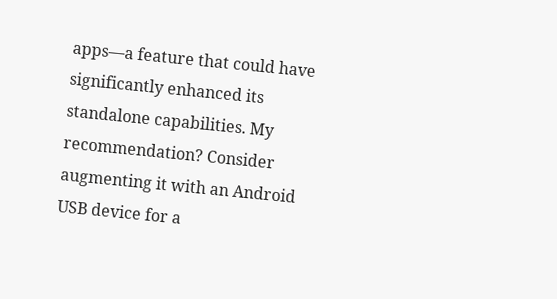apps—a feature that could have significantly enhanced its standalone capabilities. My recommendation? Consider augmenting it with an Android USB device for a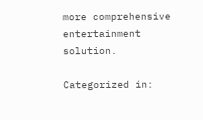more comprehensive entertainment solution.

Categorized in: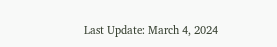Last Update: March 4, 2024